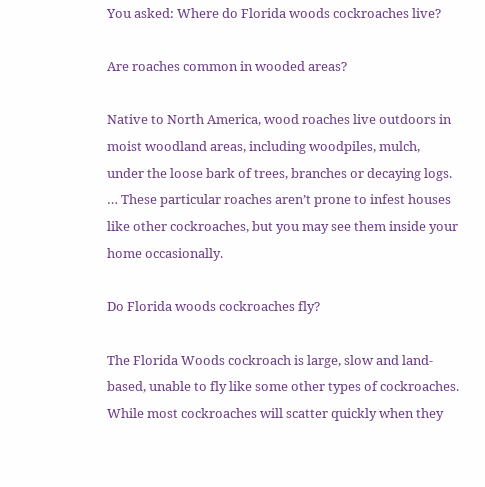You asked: Where do Florida woods cockroaches live?

Are roaches common in wooded areas?

Native to North America, wood roaches live outdoors in moist woodland areas, including woodpiles, mulch, under the loose bark of trees, branches or decaying logs. … These particular roaches aren’t prone to infest houses like other cockroaches, but you may see them inside your home occasionally.

Do Florida woods cockroaches fly?

The Florida Woods cockroach is large, slow and land-based, unable to fly like some other types of cockroaches. While most cockroaches will scatter quickly when they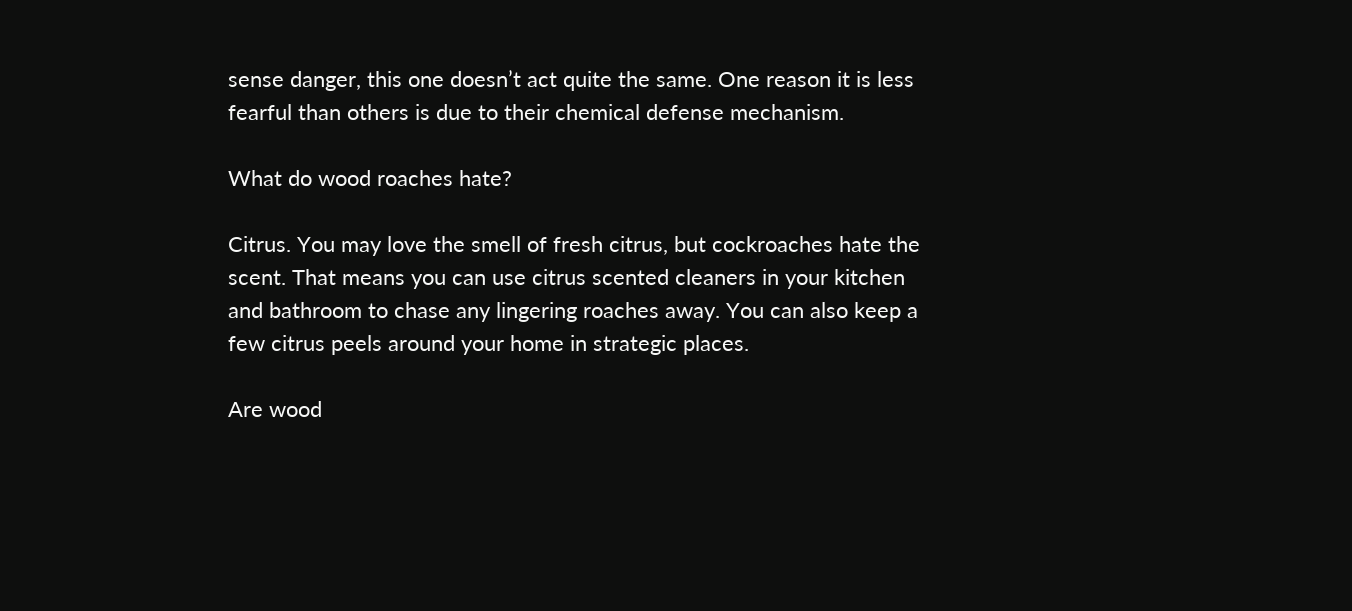sense danger, this one doesn’t act quite the same. One reason it is less fearful than others is due to their chemical defense mechanism.

What do wood roaches hate?

Citrus. You may love the smell of fresh citrus, but cockroaches hate the scent. That means you can use citrus scented cleaners in your kitchen and bathroom to chase any lingering roaches away. You can also keep a few citrus peels around your home in strategic places.

Are wood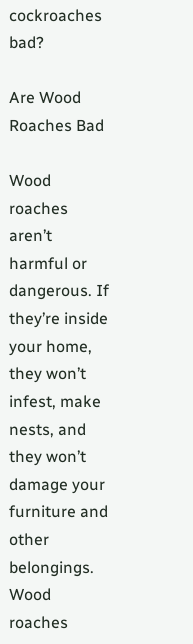cockroaches bad?

Are Wood Roaches Bad

Wood roaches aren’t harmful or dangerous. If they’re inside your home, they won’t infest, make nests, and they won’t damage your furniture and other belongings. Wood roaches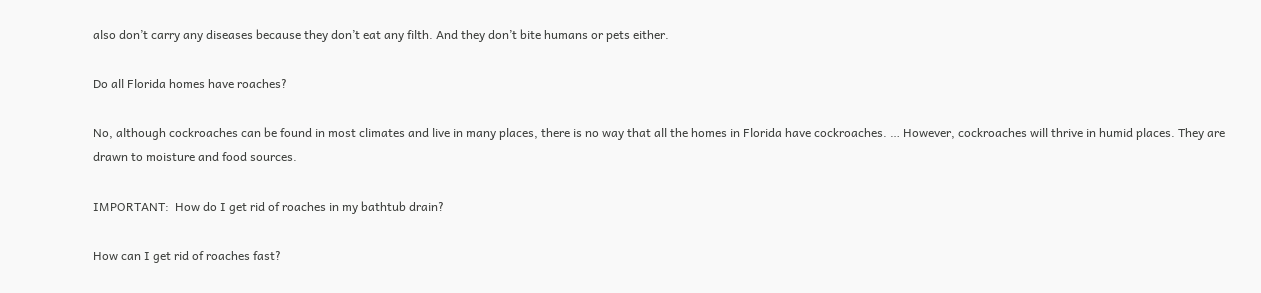also don’t carry any diseases because they don’t eat any filth. And they don’t bite humans or pets either.

Do all Florida homes have roaches?

No, although cockroaches can be found in most climates and live in many places, there is no way that all the homes in Florida have cockroaches. … However, cockroaches will thrive in humid places. They are drawn to moisture and food sources.

IMPORTANT:  How do I get rid of roaches in my bathtub drain?

How can I get rid of roaches fast?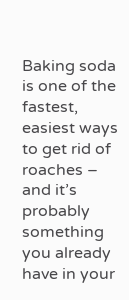Baking soda is one of the fastest, easiest ways to get rid of roaches – and it’s probably something you already have in your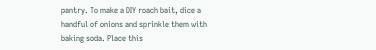pantry. To make a DIY roach bait, dice a handful of onions and sprinkle them with baking soda. Place this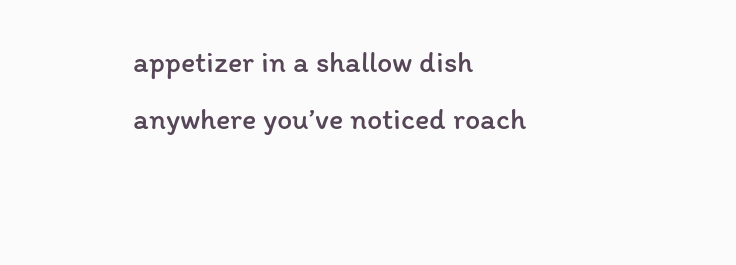appetizer in a shallow dish anywhere you’ve noticed roach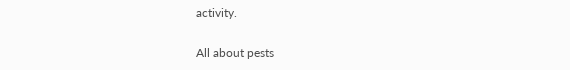activity.

All about pests